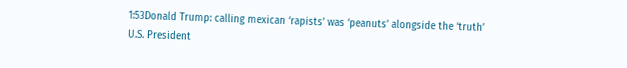1:53Donald Trump: calling mexican ‘rapists’ was ‘peanuts’ alongside the ‘truth’
U.S. President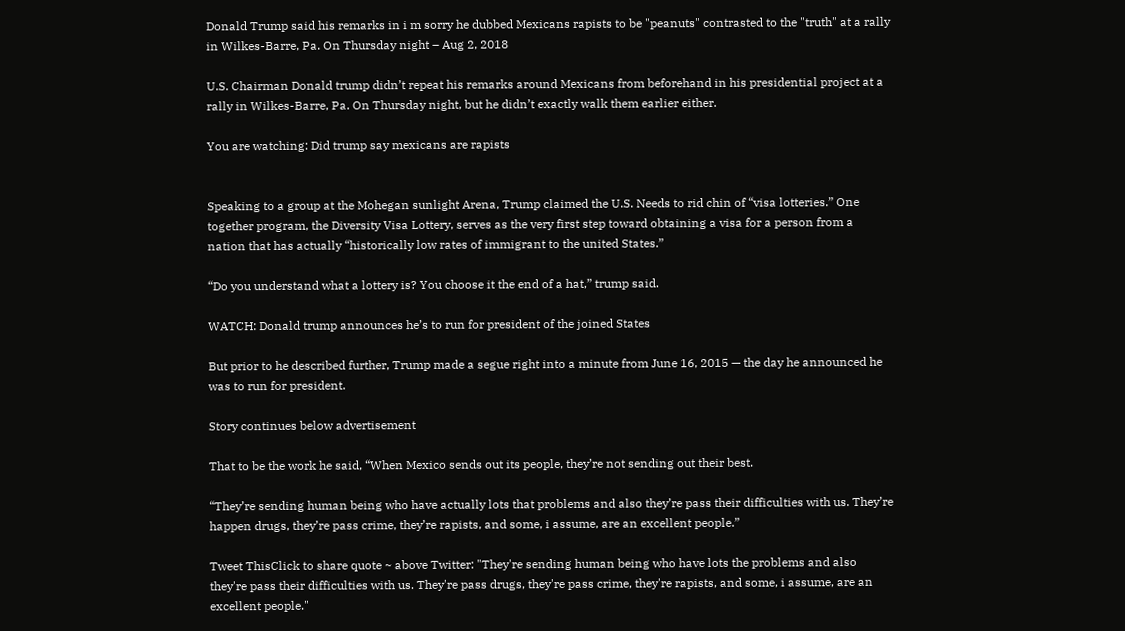Donald Trump said his remarks in i m sorry he dubbed Mexicans rapists to be "peanuts" contrasted to the "truth" at a rally in Wilkes-Barre, Pa. On Thursday night – Aug 2, 2018

U.S. Chairman Donald trump didn’t repeat his remarks around Mexicans from beforehand in his presidential project at a rally in Wilkes-Barre, Pa. On Thursday night, but he didn’t exactly walk them earlier either.

You are watching: Did trump say mexicans are rapists


Speaking to a group at the Mohegan sunlight Arena, Trump claimed the U.S. Needs to rid chin of “visa lotteries.” One together program, the Diversity Visa Lottery, serves as the very first step toward obtaining a visa for a person from a nation that has actually “historically low rates of immigrant to the united States.”

“Do you understand what a lottery is? You choose it the end of a hat,” trump said.

WATCH: Donald trump announces he’s to run for president of the joined States

But prior to he described further, Trump made a segue right into a minute from June 16, 2015 — the day he announced he was to run for president.

Story continues below advertisement

That to be the work he said, “When Mexico sends out its people, they’re not sending out their best.

“They’re sending human being who have actually lots that problems and also they’re pass their difficulties with us. They’re happen drugs, they’re pass crime, they’re rapists, and some, i assume, are an excellent people.”

Tweet ThisClick to share quote ~ above Twitter: "They're sending human being who have lots the problems and also they're pass their difficulties with us. They're pass drugs, they're pass crime, they're rapists, and some, i assume, are an excellent people."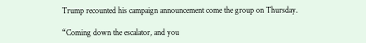Trump recounted his campaign announcement come the group on Thursday.

“Coming down the escalator, and you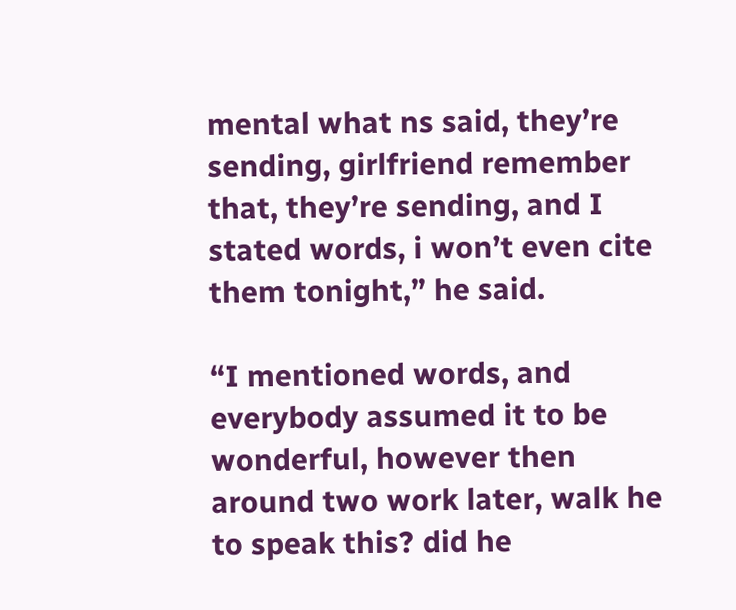mental what ns said, they’re sending, girlfriend remember that, they’re sending, and I stated words, i won’t even cite them tonight,” he said.

“I mentioned words, and everybody assumed it to be wonderful, however then around two work later, walk he to speak this? did he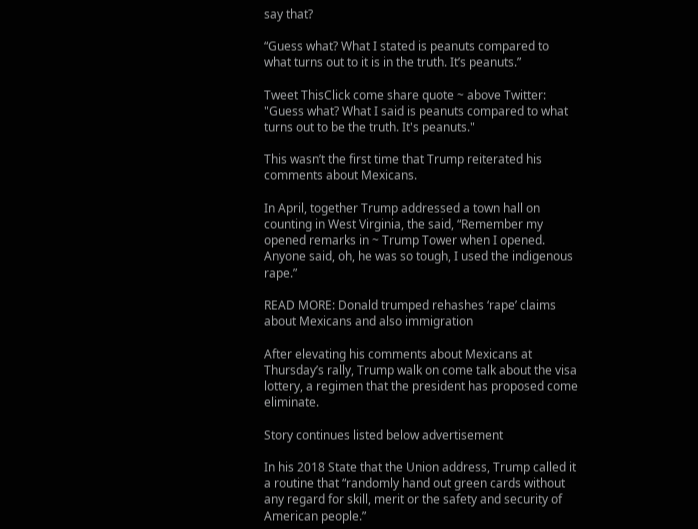say that?

“Guess what? What I stated is peanuts compared to what turns out to it is in the truth. It’s peanuts.”

Tweet ThisClick come share quote ~ above Twitter: "Guess what? What I said is peanuts compared to what turns out to be the truth. It's peanuts."

This wasn’t the first time that Trump reiterated his comments about Mexicans.

In April, together Trump addressed a town hall on counting in West Virginia, the said, “Remember my opened remarks in ~ Trump Tower when I opened. Anyone said, oh, he was so tough, I used the indigenous rape.”

READ MORE: Donald trumped rehashes ‘rape’ claims about Mexicans and also immigration

After elevating his comments about Mexicans at Thursday’s rally, Trump walk on come talk about the visa lottery, a regimen that the president has proposed come eliminate.

Story continues listed below advertisement

In his 2018 State that the Union address, Trump called it a routine that “randomly hand out green cards without any regard for skill, merit or the safety and security of American people.”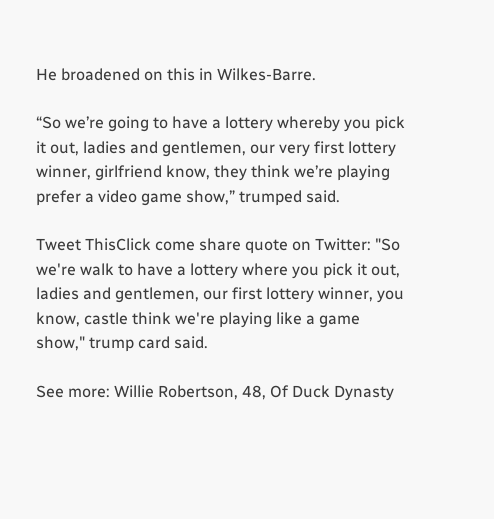He broadened on this in Wilkes-Barre.

“So we’re going to have a lottery whereby you pick it out, ladies and gentlemen, our very first lottery winner, girlfriend know, they think we’re playing prefer a video game show,” trumped said.

Tweet ThisClick come share quote on Twitter: "So we're walk to have a lottery where you pick it out, ladies and gentlemen, our first lottery winner, you know, castle think we're playing like a game show," trump card said.

See more: Willie Robertson, 48, Of Duck Dynasty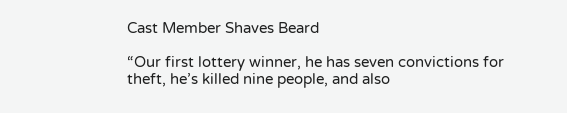Cast Member Shaves Beard

“Our first lottery winner, he has seven convictions for theft, he’s killed nine people, and also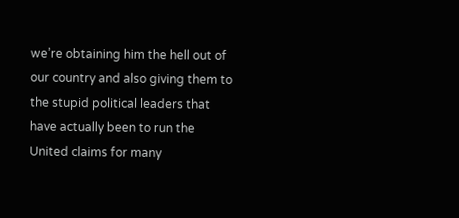we’re obtaining him the hell out of our country and also giving them to the stupid political leaders that have actually been to run the United claims for many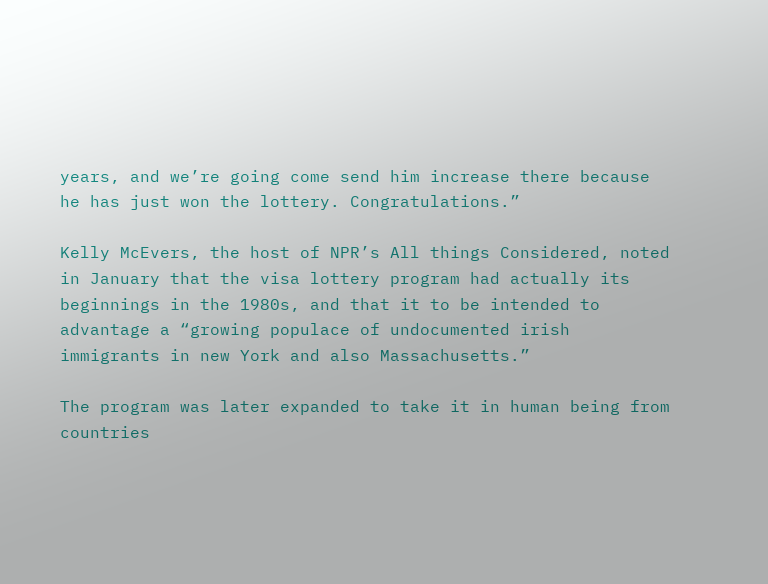years, and we’re going come send him increase there because he has just won the lottery. Congratulations.”

Kelly McEvers, the host of NPR’s All things Considered, noted in January that the visa lottery program had actually its beginnings in the 1980s, and that it to be intended to advantage a “growing populace of undocumented irish immigrants in new York and also Massachusetts.”

The program was later expanded to take it in human being from countries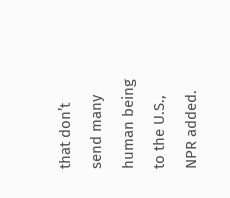that don’t send many human being to the U.S., NPR added.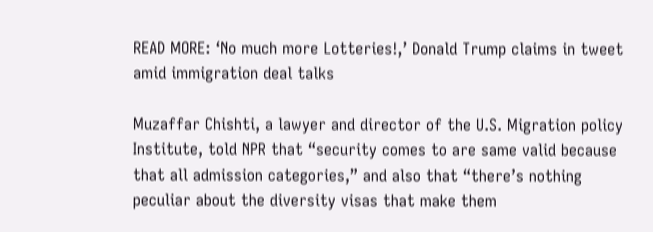READ MORE: ‘No much more Lotteries!,’ Donald Trump claims in tweet amid immigration deal talks

Muzaffar Chishti, a lawyer and director of the U.S. Migration policy Institute, told NPR that “security comes to are same valid because that all admission categories,” and also that “there’s nothing peculiar about the diversity visas that make them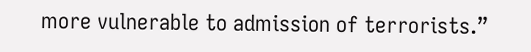more vulnerable to admission of terrorists.”